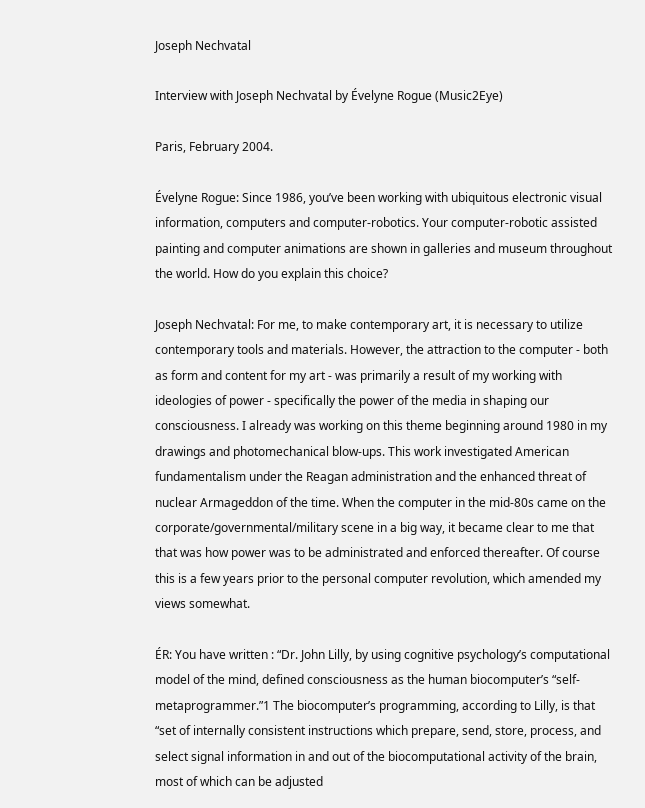Joseph Nechvatal

Interview with Joseph Nechvatal by Évelyne Rogue (Music2Eye)

Paris, February 2004.

Évelyne Rogue: Since 1986, you’ve been working with ubiquitous electronic visual information, computers and computer-robotics. Your computer-robotic assisted painting and computer animations are shown in galleries and museum throughout the world. How do you explain this choice?

Joseph Nechvatal: For me, to make contemporary art, it is necessary to utilize contemporary tools and materials. However, the attraction to the computer - both as form and content for my art - was primarily a result of my working with ideologies of power - specifically the power of the media in shaping our consciousness. I already was working on this theme beginning around 1980 in my drawings and photomechanical blow-ups. This work investigated American fundamentalism under the Reagan administration and the enhanced threat of nuclear Armageddon of the time. When the computer in the mid-80s came on the corporate/governmental/military scene in a big way, it became clear to me that that was how power was to be administrated and enforced thereafter. Of course this is a few years prior to the personal computer revolution, which amended my views somewhat.

ÉR: You have written : “Dr. John Lilly, by using cognitive psychology’s computational model of the mind, defined consciousness as the human biocomputer’s “self-metaprogrammer.”1 The biocomputer’s programming, according to Lilly, is that “set of internally consistent instructions which prepare, send, store, process, and select signal information in and out of the biocomputational activity of the brain, most of which can be adjusted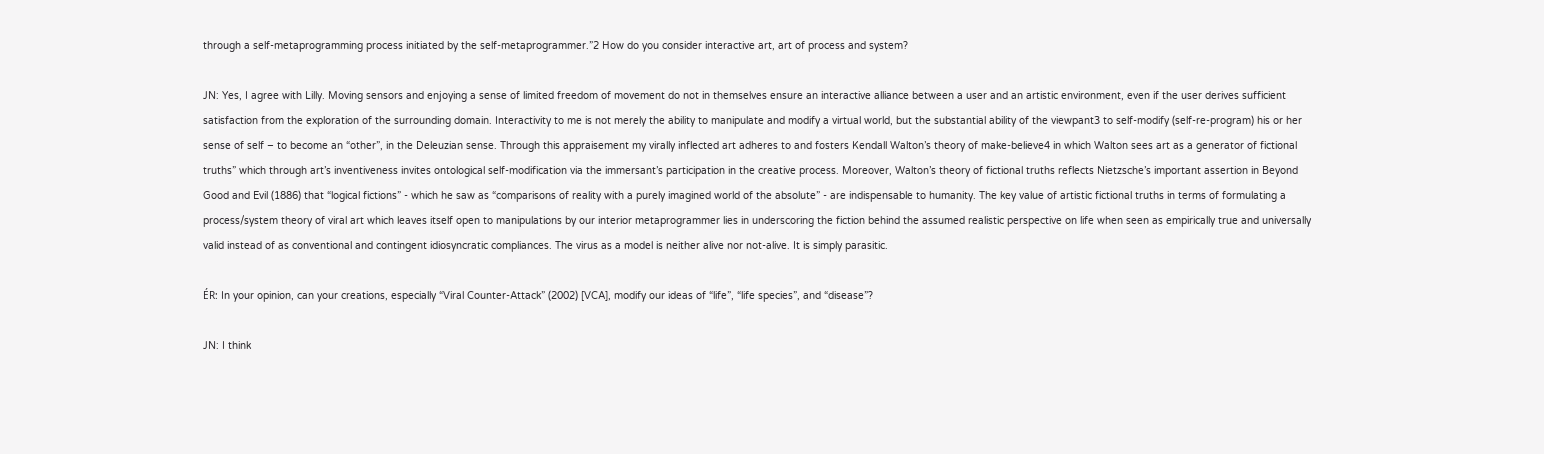through a self-metaprogramming process initiated by the self-metaprogrammer.”2 How do you consider interactive art, art of process and system?

JN: Yes, I agree with Lilly. Moving sensors and enjoying a sense of limited freedom of movement do not in themselves ensure an interactive alliance between a user and an artistic environment, even if the user derives sufficient satisfaction from the exploration of the surrounding domain. Interactivity to me is not merely the ability to manipulate and modify a virtual world, but the substantial ability of the viewpant3 to self-modify (self-re-program) his or her sense of self – to become an “other”, in the Deleuzian sense. Through this appraisement my virally inflected art adheres to and fosters Kendall Walton’s theory of make-believe4 in which Walton sees art as a generator of fictional truths” which through art’s inventiveness invites ontological self-modification via the immersant’s participation in the creative process. Moreover, Walton’s theory of fictional truths reflects Nietzsche’s important assertion in Beyond Good and Evil (1886) that “logical fictions” - which he saw as “comparisons of reality with a purely imagined world of the absolute” - are indispensable to humanity. The key value of artistic fictional truths in terms of formulating a process/system theory of viral art which leaves itself open to manipulations by our interior metaprogrammer lies in underscoring the fiction behind the assumed realistic perspective on life when seen as empirically true and universally valid instead of as conventional and contingent idiosyncratic compliances. The virus as a model is neither alive nor not-alive. It is simply parasitic.

ÉR: In your opinion, can your creations, especially “Viral Counter-Attack” (2002) [VCA], modify our ideas of “life”, “life species”, and “disease”?

JN: I think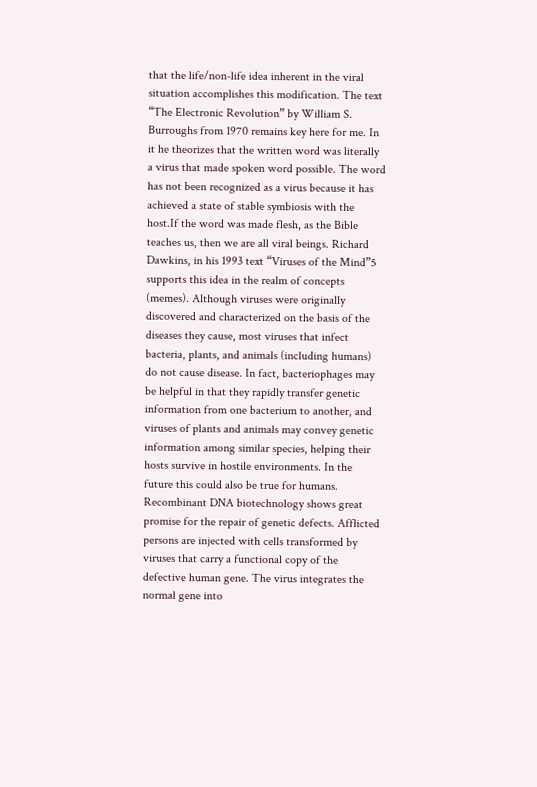that the life/non-life idea inherent in the viral situation accomplishes this modification. The text “The Electronic Revolution” by William S. Burroughs from 1970 remains key here for me. In it he theorizes that the written word was literally a virus that made spoken word possible. The word has not been recognized as a virus because it has achieved a state of stable symbiosis with the host.If the word was made flesh, as the Bible teaches us, then we are all viral beings. Richard Dawkins, in his 1993 text “Viruses of the Mind”5 supports this idea in the realm of concepts (memes). Although viruses were originally discovered and characterized on the basis of the diseases they cause, most viruses that infect bacteria, plants, and animals (including humans) do not cause disease. In fact, bacteriophages may be helpful in that they rapidly transfer genetic information from one bacterium to another, and viruses of plants and animals may convey genetic information among similar species, helping their hosts survive in hostile environments. In the future this could also be true for humans. Recombinant DNA biotechnology shows great promise for the repair of genetic defects. Afflicted persons are injected with cells transformed by viruses that carry a functional copy of the defective human gene. The virus integrates the normal gene into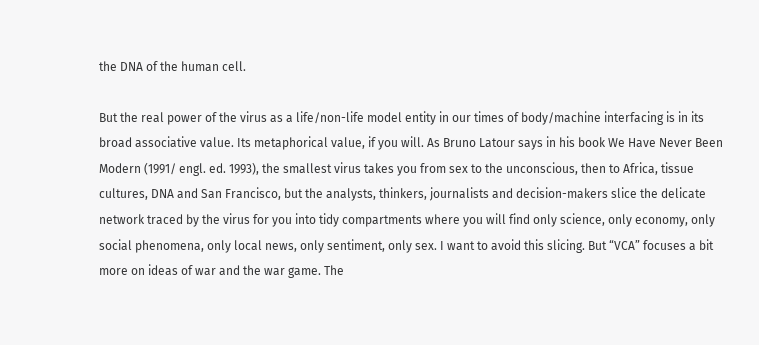the DNA of the human cell.

But the real power of the virus as a life/non-life model entity in our times of body/machine interfacing is in its broad associative value. Its metaphorical value, if you will. As Bruno Latour says in his book We Have Never Been Modern (1991/ engl. ed. 1993), the smallest virus takes you from sex to the unconscious, then to Africa, tissue cultures, DNA and San Francisco, but the analysts, thinkers, journalists and decision-makers slice the delicate network traced by the virus for you into tidy compartments where you will find only science, only economy, only social phenomena, only local news, only sentiment, only sex. I want to avoid this slicing. But “VCA” focuses a bit more on ideas of war and the war game. The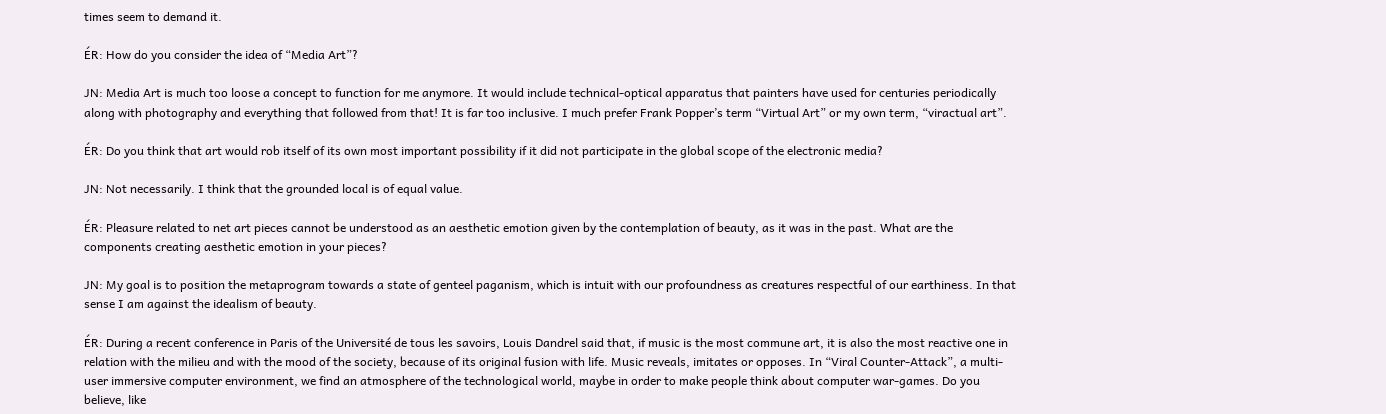times seem to demand it.

ÉR: How do you consider the idea of “Media Art”?

JN: Media Art is much too loose a concept to function for me anymore. It would include technical-optical apparatus that painters have used for centuries periodically along with photography and everything that followed from that! It is far too inclusive. I much prefer Frank Popper’s term “Virtual Art” or my own term, “viractual art”.

ÉR: Do you think that art would rob itself of its own most important possibility if it did not participate in the global scope of the electronic media?

JN: Not necessarily. I think that the grounded local is of equal value.

ÉR: Pleasure related to net art pieces cannot be understood as an aesthetic emotion given by the contemplation of beauty, as it was in the past. What are the components creating aesthetic emotion in your pieces?

JN: My goal is to position the metaprogram towards a state of genteel paganism, which is intuit with our profoundness as creatures respectful of our earthiness. In that sense I am against the idealism of beauty.

ÉR: During a recent conference in Paris of the Université de tous les savoirs, Louis Dandrel said that, if music is the most commune art, it is also the most reactive one in relation with the milieu and with the mood of the society, because of its original fusion with life. Music reveals, imitates or opposes. In “Viral Counter-Attack”, a multi-user immersive computer environment, we find an atmosphere of the technological world, maybe in order to make people think about computer war-games. Do you believe, like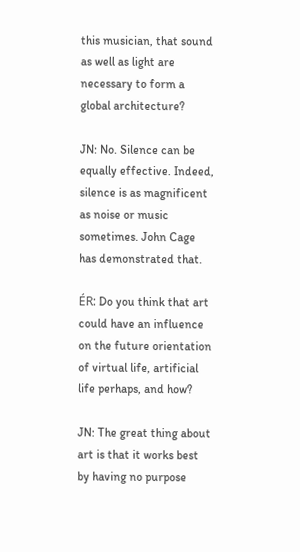this musician, that sound as well as light are necessary to form a global architecture?

JN: No. Silence can be equally effective. Indeed, silence is as magnificent as noise or music sometimes. John Cage has demonstrated that.

ÉR: Do you think that art could have an influence on the future orientation of virtual life, artificial life perhaps, and how?

JN: The great thing about art is that it works best by having no purpose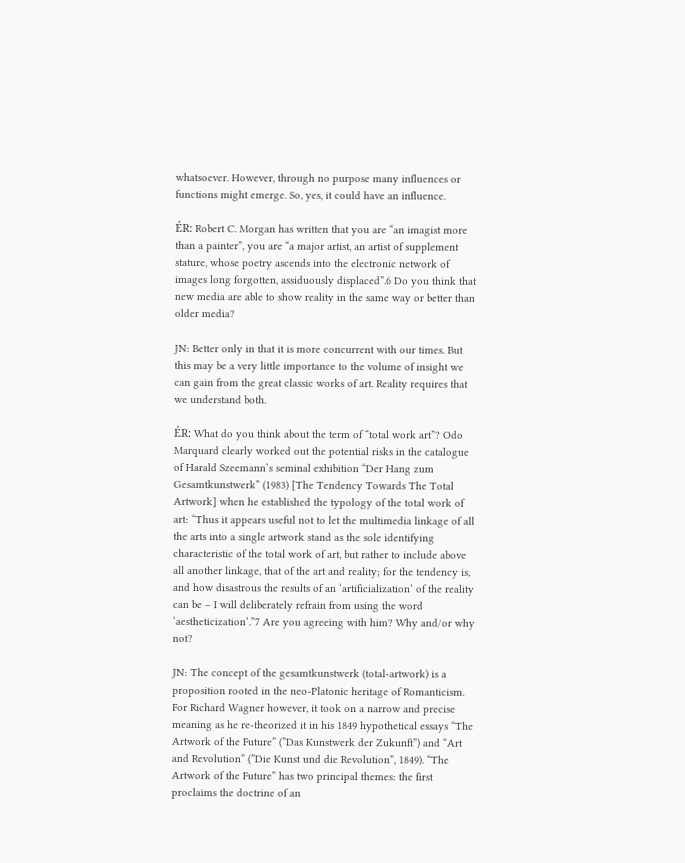whatsoever. However, through no purpose many influences or functions might emerge. So, yes, it could have an influence.

ÉR: Robert C. Morgan has written that you are “an imagist more than a painter”, you are “a major artist, an artist of supplement stature, whose poetry ascends into the electronic network of images long forgotten, assiduously displaced”.6 Do you think that new media are able to show reality in the same way or better than older media?

JN: Better only in that it is more concurrent with our times. But this may be a very little importance to the volume of insight we can gain from the great classic works of art. Reality requires that we understand both.

ÉR: What do you think about the term of “total work art”? Odo Marquard clearly worked out the potential risks in the catalogue of Harald Szeemann’s seminal exhibition “Der Hang zum Gesamtkunstwerk” (1983) [The Tendency Towards The Total Artwork] when he established the typology of the total work of art: “Thus it appears useful not to let the multimedia linkage of all the arts into a single artwork stand as the sole identifying characteristic of the total work of art, but rather to include above all another linkage, that of the art and reality; for the tendency is, and how disastrous the results of an ‘artificialization’ of the reality can be – I will deliberately refrain from using the word ‘aestheticization’.”7 Are you agreeing with him? Why and/or why not?

JN: The concept of the gesamtkunstwerk (total-artwork) is a proposition rooted in the neo-Platonic heritage of Romanticism. For Richard Wagner however, it took on a narrow and precise meaning as he re-theorized it in his 1849 hypothetical essays “The Artwork of the Future” (”Das Kunstwerk der Zukunft”) and “Art and Revolution” (”Die Kunst und die Revolution”, 1849). “The Artwork of the Future” has two principal themes: the first proclaims the doctrine of an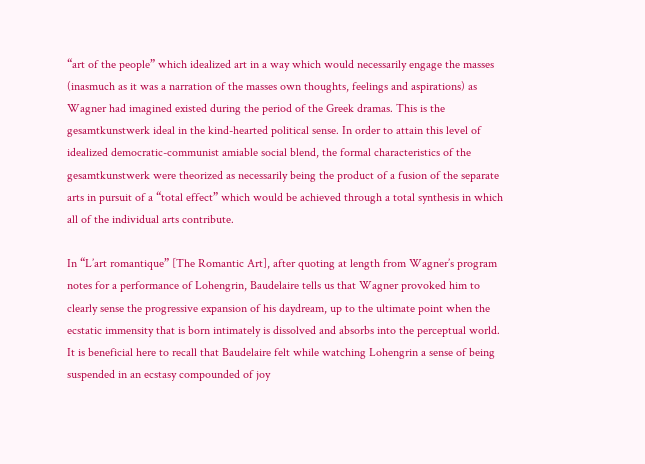“art of the people” which idealized art in a way which would necessarily engage the masses (inasmuch as it was a narration of the masses own thoughts, feelings and aspirations) as Wagner had imagined existed during the period of the Greek dramas. This is the gesamtkunstwerk ideal in the kind-hearted political sense. In order to attain this level of idealized democratic-communist amiable social blend, the formal characteristics of the gesamtkunstwerk were theorized as necessarily being the product of a fusion of the separate arts in pursuit of a “total effect” which would be achieved through a total synthesis in which all of the individual arts contribute.

In “L’art romantique” [The Romantic Art], after quoting at length from Wagner’s program notes for a performance of Lohengrin, Baudelaire tells us that Wagner provoked him to clearly sense the progressive expansion of his daydream, up to the ultimate point when the ecstatic immensity that is born intimately is dissolved and absorbs into the perceptual world. It is beneficial here to recall that Baudelaire felt while watching Lohengrin a sense of being suspended in an ecstasy compounded of joy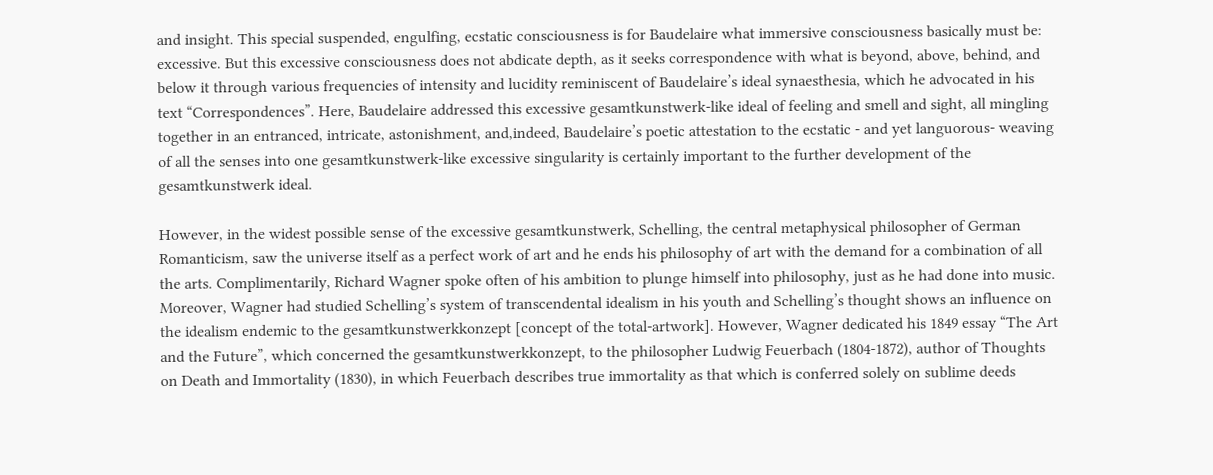and insight. This special suspended, engulfing, ecstatic consciousness is for Baudelaire what immersive consciousness basically must be: excessive. But this excessive consciousness does not abdicate depth, as it seeks correspondence with what is beyond, above, behind, and below it through various frequencies of intensity and lucidity reminiscent of Baudelaire’s ideal synaesthesia, which he advocated in his text “Correspondences”. Here, Baudelaire addressed this excessive gesamtkunstwerk-like ideal of feeling and smell and sight, all mingling together in an entranced, intricate, astonishment, and,indeed, Baudelaire’s poetic attestation to the ecstatic - and yet languorous- weaving of all the senses into one gesamtkunstwerk-like excessive singularity is certainly important to the further development of the gesamtkunstwerk ideal.

However, in the widest possible sense of the excessive gesamtkunstwerk, Schelling, the central metaphysical philosopher of German Romanticism, saw the universe itself as a perfect work of art and he ends his philosophy of art with the demand for a combination of all the arts. Complimentarily, Richard Wagner spoke often of his ambition to plunge himself into philosophy, just as he had done into music. Moreover, Wagner had studied Schelling’s system of transcendental idealism in his youth and Schelling’s thought shows an influence on the idealism endemic to the gesamtkunstwerkkonzept [concept of the total-artwork]. However, Wagner dedicated his 1849 essay “The Art and the Future”, which concerned the gesamtkunstwerkkonzept, to the philosopher Ludwig Feuerbach (1804-1872), author of Thoughts on Death and Immortality (1830), in which Feuerbach describes true immortality as that which is conferred solely on sublime deeds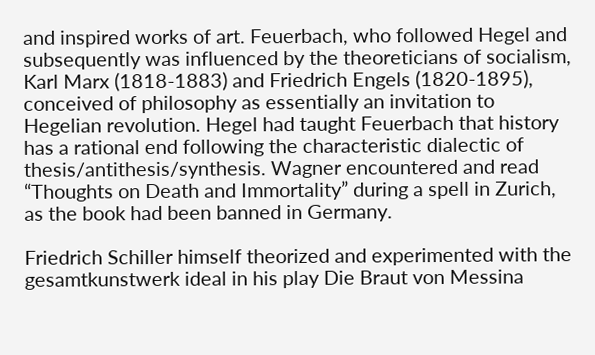and inspired works of art. Feuerbach, who followed Hegel and subsequently was influenced by the theoreticians of socialism, Karl Marx (1818-1883) and Friedrich Engels (1820-1895), conceived of philosophy as essentially an invitation to Hegelian revolution. Hegel had taught Feuerbach that history has a rational end following the characteristic dialectic of thesis/antithesis/synthesis. Wagner encountered and read “Thoughts on Death and Immortality” during a spell in Zurich, as the book had been banned in Germany.

Friedrich Schiller himself theorized and experimented with the gesamtkunstwerk ideal in his play Die Braut von Messina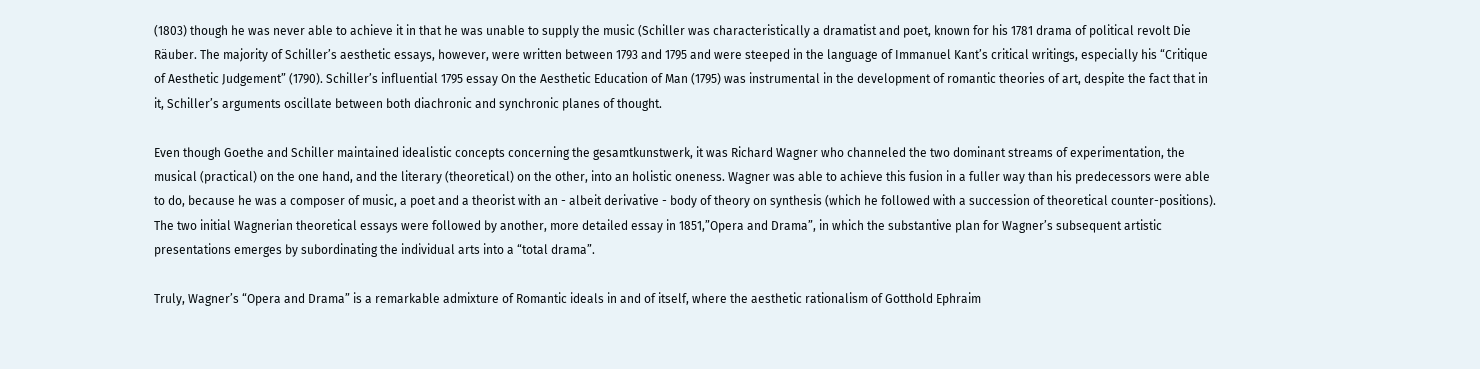(1803) though he was never able to achieve it in that he was unable to supply the music (Schiller was characteristically a dramatist and poet, known for his 1781 drama of political revolt Die Räuber. The majority of Schiller’s aesthetic essays, however, were written between 1793 and 1795 and were steeped in the language of Immanuel Kant’s critical writings, especially his “Critique of Aesthetic Judgement” (1790). Schiller’s influential 1795 essay On the Aesthetic Education of Man (1795) was instrumental in the development of romantic theories of art, despite the fact that in it, Schiller’s arguments oscillate between both diachronic and synchronic planes of thought.

Even though Goethe and Schiller maintained idealistic concepts concerning the gesamtkunstwerk, it was Richard Wagner who channeled the two dominant streams of experimentation, the musical (practical) on the one hand, and the literary (theoretical) on the other, into an holistic oneness. Wagner was able to achieve this fusion in a fuller way than his predecessors were able to do, because he was a composer of music, a poet and a theorist with an - albeit derivative - body of theory on synthesis (which he followed with a succession of theoretical counter-positions). The two initial Wagnerian theoretical essays were followed by another, more detailed essay in 1851,”Opera and Drama”, in which the substantive plan for Wagner’s subsequent artistic presentations emerges by subordinating the individual arts into a “total drama”.

Truly, Wagner’s “Opera and Drama” is a remarkable admixture of Romantic ideals in and of itself, where the aesthetic rationalism of Gotthold Ephraim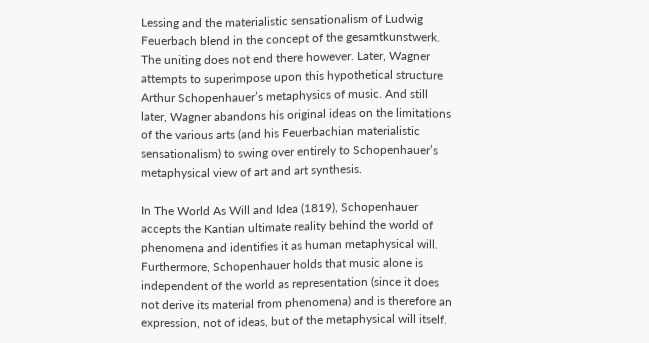Lessing and the materialistic sensationalism of Ludwig Feuerbach blend in the concept of the gesamtkunstwerk. The uniting does not end there however. Later, Wagner attempts to superimpose upon this hypothetical structure Arthur Schopenhauer’s metaphysics of music. And still later, Wagner abandons his original ideas on the limitations of the various arts (and his Feuerbachian materialistic sensationalism) to swing over entirely to Schopenhauer’s metaphysical view of art and art synthesis.

In The World As Will and Idea (1819), Schopenhauer accepts the Kantian ultimate reality behind the world of phenomena and identifies it as human metaphysical will. Furthermore, Schopenhauer holds that music alone is independent of the world as representation (since it does not derive its material from phenomena) and is therefore an expression, not of ideas, but of the metaphysical will itself.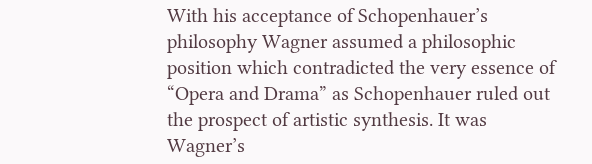With his acceptance of Schopenhauer’s philosophy Wagner assumed a philosophic position which contradicted the very essence of “Opera and Drama” as Schopenhauer ruled out the prospect of artistic synthesis. It was Wagner’s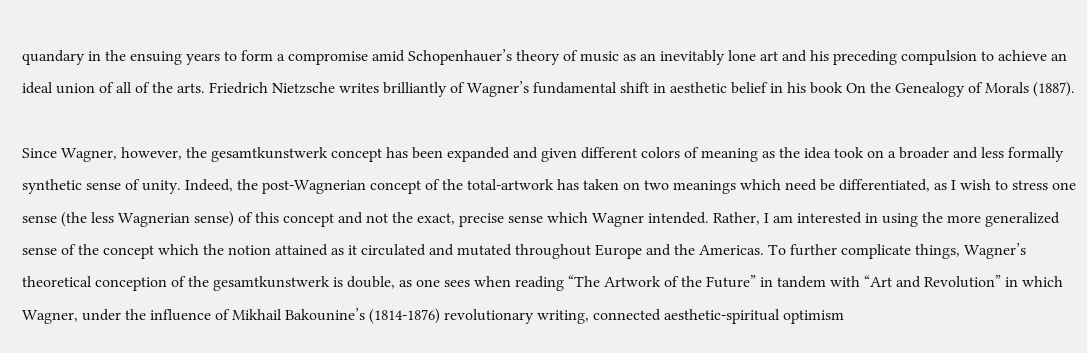quandary in the ensuing years to form a compromise amid Schopenhauer’s theory of music as an inevitably lone art and his preceding compulsion to achieve an ideal union of all of the arts. Friedrich Nietzsche writes brilliantly of Wagner’s fundamental shift in aesthetic belief in his book On the Genealogy of Morals (1887).

Since Wagner, however, the gesamtkunstwerk concept has been expanded and given different colors of meaning as the idea took on a broader and less formally synthetic sense of unity. Indeed, the post-Wagnerian concept of the total-artwork has taken on two meanings which need be differentiated, as I wish to stress one sense (the less Wagnerian sense) of this concept and not the exact, precise sense which Wagner intended. Rather, I am interested in using the more generalized sense of the concept which the notion attained as it circulated and mutated throughout Europe and the Americas. To further complicate things, Wagner’s theoretical conception of the gesamtkunstwerk is double, as one sees when reading “The Artwork of the Future” in tandem with “Art and Revolution” in which Wagner, under the influence of Mikhail Bakounine’s (1814-1876) revolutionary writing, connected aesthetic-spiritual optimism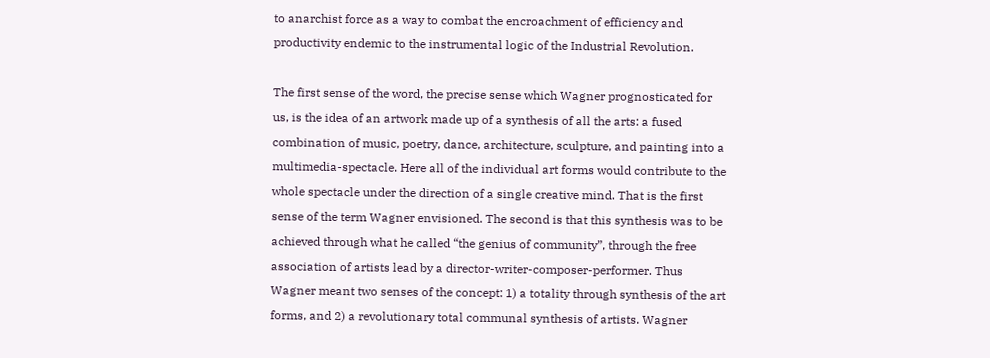to anarchist force as a way to combat the encroachment of efficiency and productivity endemic to the instrumental logic of the Industrial Revolution.

The first sense of the word, the precise sense which Wagner prognosticated for us, is the idea of an artwork made up of a synthesis of all the arts: a fused combination of music, poetry, dance, architecture, sculpture, and painting into a multimedia-spectacle. Here all of the individual art forms would contribute to the whole spectacle under the direction of a single creative mind. That is the first sense of the term Wagner envisioned. The second is that this synthesis was to be achieved through what he called “the genius of community”, through the free association of artists lead by a director-writer-composer-performer. Thus Wagner meant two senses of the concept: 1) a totality through synthesis of the art forms, and 2) a revolutionary total communal synthesis of artists. Wagner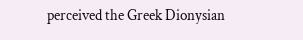perceived the Greek Dionysian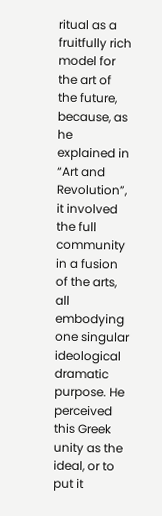ritual as a fruitfully rich model for the art of the future, because, as he explained in “Art and Revolution”, it involved the full community in a fusion of the arts, all embodying one singular ideological dramatic purpose. He perceived this Greek unity as the ideal, or to put it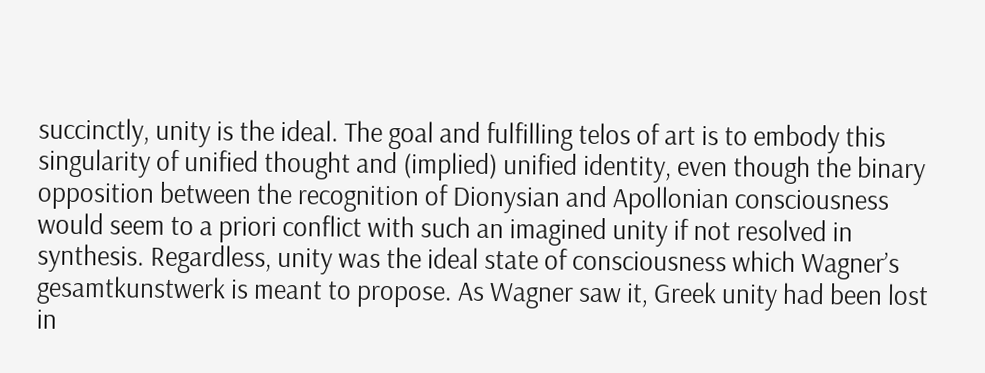succinctly, unity is the ideal. The goal and fulfilling telos of art is to embody this singularity of unified thought and (implied) unified identity, even though the binary opposition between the recognition of Dionysian and Apollonian consciousness would seem to a priori conflict with such an imagined unity if not resolved in synthesis. Regardless, unity was the ideal state of consciousness which Wagner’s gesamtkunstwerk is meant to propose. As Wagner saw it, Greek unity had been lost in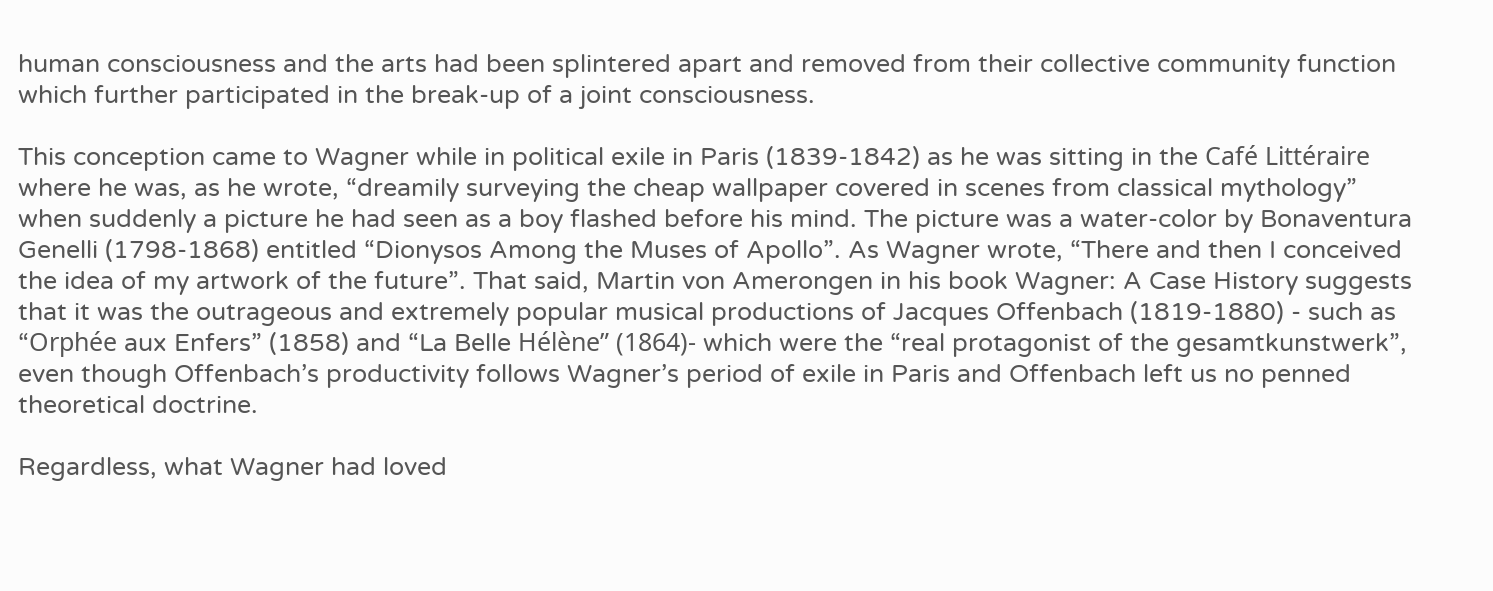human consciousness and the arts had been splintered apart and removed from their collective community function which further participated in the break-up of a joint consciousness.

This conception came to Wagner while in political exile in Paris (1839-1842) as he was sitting in the Café Littéraire where he was, as he wrote, “dreamily surveying the cheap wallpaper covered in scenes from classical mythology” when suddenly a picture he had seen as a boy flashed before his mind. The picture was a water-color by Bonaventura Genelli (1798-1868) entitled “Dionysos Among the Muses of Apollo”. As Wagner wrote, “There and then I conceived the idea of my artwork of the future”. That said, Martin von Amerongen in his book Wagner: A Case History suggests that it was the outrageous and extremely popular musical productions of Jacques Offenbach (1819-1880) - such as “Orphée aux Enfers” (1858) and “La Belle Hélène” (1864)- which were the “real protagonist of the gesamtkunstwerk”, even though Offenbach’s productivity follows Wagner’s period of exile in Paris and Offenbach left us no penned theoretical doctrine.

Regardless, what Wagner had loved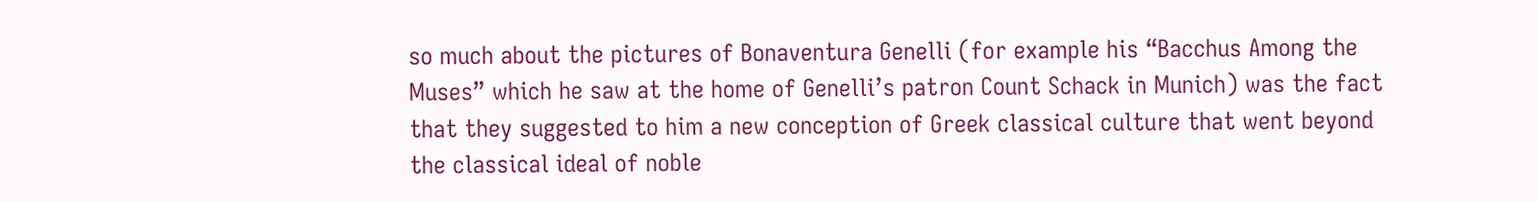so much about the pictures of Bonaventura Genelli (for example his “Bacchus Among the Muses” which he saw at the home of Genelli’s patron Count Schack in Munich) was the fact that they suggested to him a new conception of Greek classical culture that went beyond the classical ideal of noble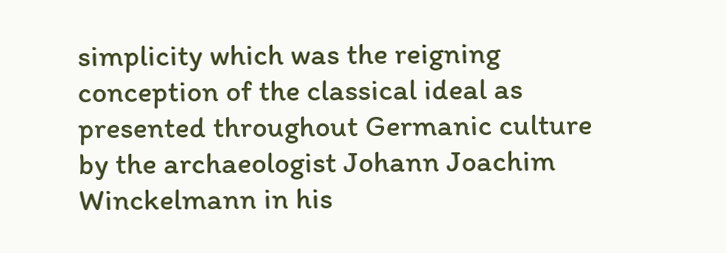simplicity which was the reigning conception of the classical ideal as presented throughout Germanic culture by the archaeologist Johann Joachim Winckelmann in his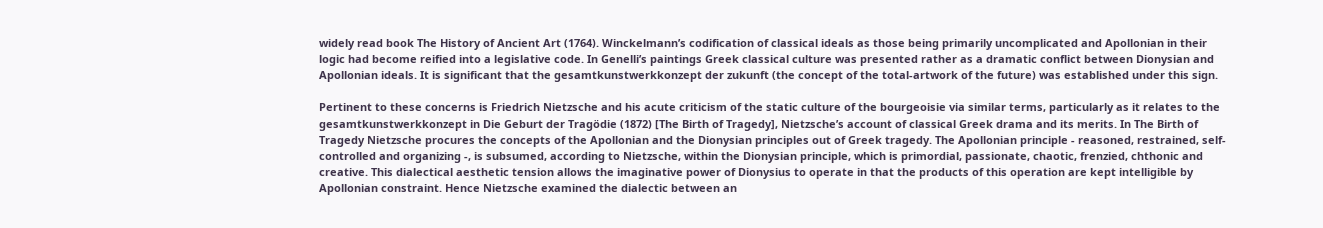widely read book The History of Ancient Art (1764). Winckelmann’s codification of classical ideals as those being primarily uncomplicated and Apollonian in their logic had become reified into a legislative code. In Genelli’s paintings Greek classical culture was presented rather as a dramatic conflict between Dionysian and Apollonian ideals. It is significant that the gesamtkunstwerkkonzept der zukunft (the concept of the total-artwork of the future) was established under this sign.

Pertinent to these concerns is Friedrich Nietzsche and his acute criticism of the static culture of the bourgeoisie via similar terms, particularly as it relates to the gesamtkunstwerkkonzept in Die Geburt der Tragödie (1872) [The Birth of Tragedy], Nietzsche’s account of classical Greek drama and its merits. In The Birth of Tragedy Nietzsche procures the concepts of the Apollonian and the Dionysian principles out of Greek tragedy. The Apollonian principle - reasoned, restrained, self-controlled and organizing -, is subsumed, according to Nietzsche, within the Dionysian principle, which is primordial, passionate, chaotic, frenzied, chthonic and creative. This dialectical aesthetic tension allows the imaginative power of Dionysius to operate in that the products of this operation are kept intelligible by Apollonian constraint. Hence Nietzsche examined the dialectic between an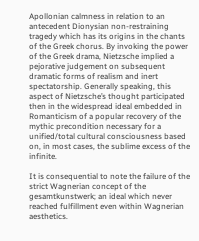Apollonian calmness in relation to an antecedent Dionysian non-restraining tragedy which has its origins in the chants of the Greek chorus. By invoking the power of the Greek drama, Nietzsche implied a pejorative judgement on subsequent dramatic forms of realism and inert spectatorship. Generally speaking, this aspect of Nietzsche’s thought participated then in the widespread ideal embedded in Romanticism of a popular recovery of the mythic precondition necessary for a unified/total cultural consciousness based on, in most cases, the sublime excess of the infinite.

It is consequential to note the failure of the strict Wagnerian concept of the gesamtkunstwerk; an ideal which never reached fulfillment even within Wagnerian aesthetics.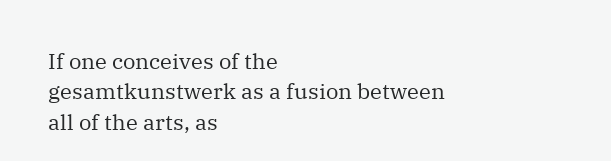If one conceives of the gesamtkunstwerk as a fusion between all of the arts, as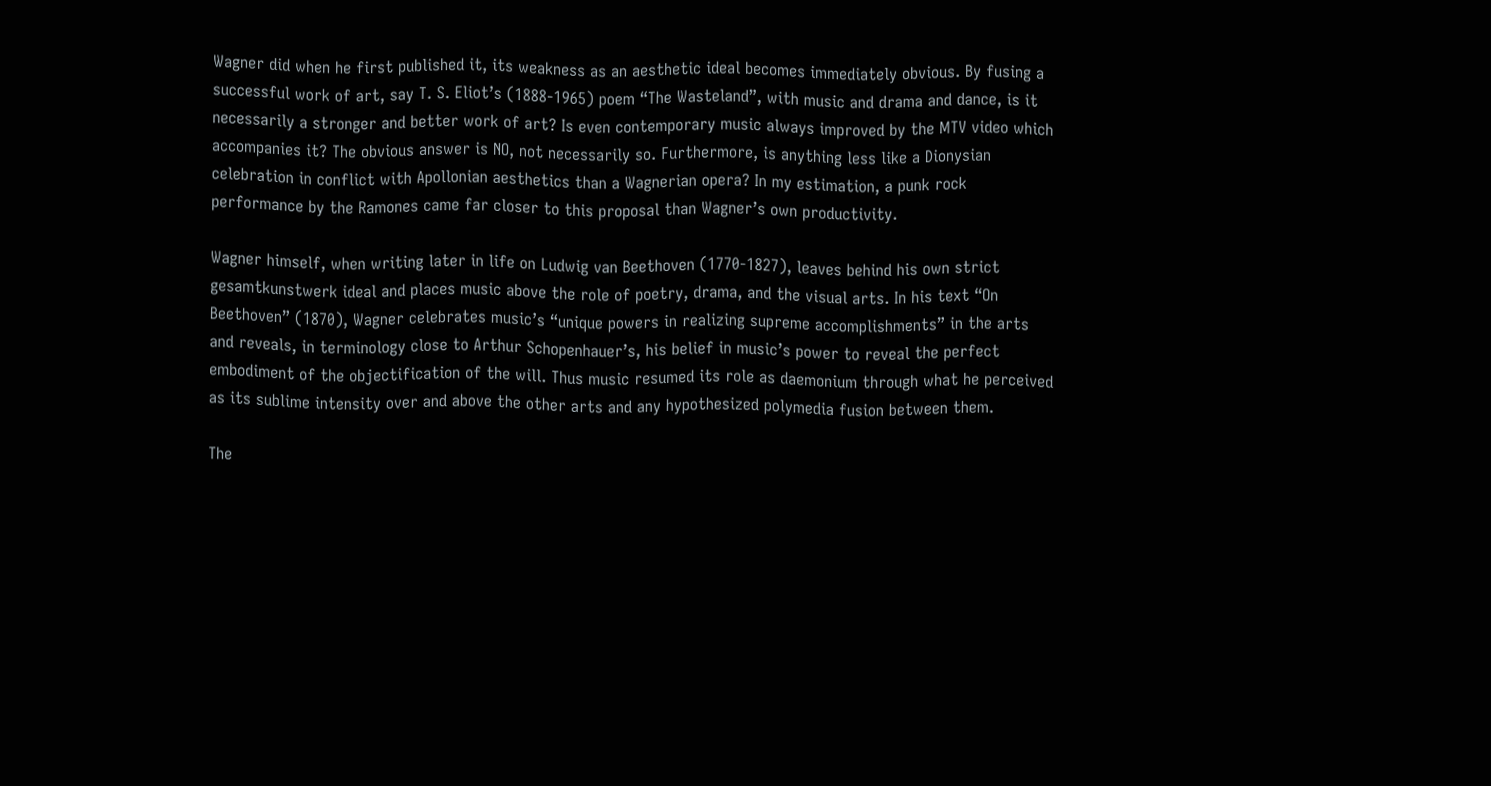Wagner did when he first published it, its weakness as an aesthetic ideal becomes immediately obvious. By fusing a successful work of art, say T. S. Eliot’s (1888-1965) poem “The Wasteland”, with music and drama and dance, is it necessarily a stronger and better work of art? Is even contemporary music always improved by the MTV video which accompanies it? The obvious answer is NO, not necessarily so. Furthermore, is anything less like a Dionysian celebration in conflict with Apollonian aesthetics than a Wagnerian opera? In my estimation, a punk rock performance by the Ramones came far closer to this proposal than Wagner’s own productivity.

Wagner himself, when writing later in life on Ludwig van Beethoven (1770-1827), leaves behind his own strict gesamtkunstwerk ideal and places music above the role of poetry, drama, and the visual arts. In his text “On Beethoven” (1870), Wagner celebrates music’s “unique powers in realizing supreme accomplishments” in the arts and reveals, in terminology close to Arthur Schopenhauer’s, his belief in music’s power to reveal the perfect embodiment of the objectification of the will. Thus music resumed its role as daemonium through what he perceived as its sublime intensity over and above the other arts and any hypothesized polymedia fusion between them.

The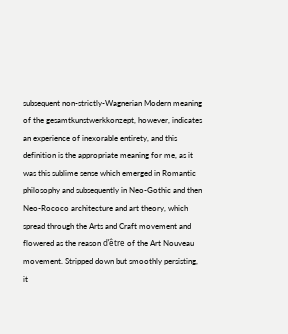subsequent non-strictly-Wagnerian Modern meaning of the gesamtkunstwerkkonzept, however, indicates an experience of inexorable entirety, and this definition is the appropriate meaning for me, as it was this sublime sense which emerged in Romantic philosophy and subsequently in Neo-Gothic and then Neo-Rococo architecture and art theory, which spread through the Arts and Craft movement and flowered as the reason d’être of the Art Nouveau movement. Stripped down but smoothly persisting, it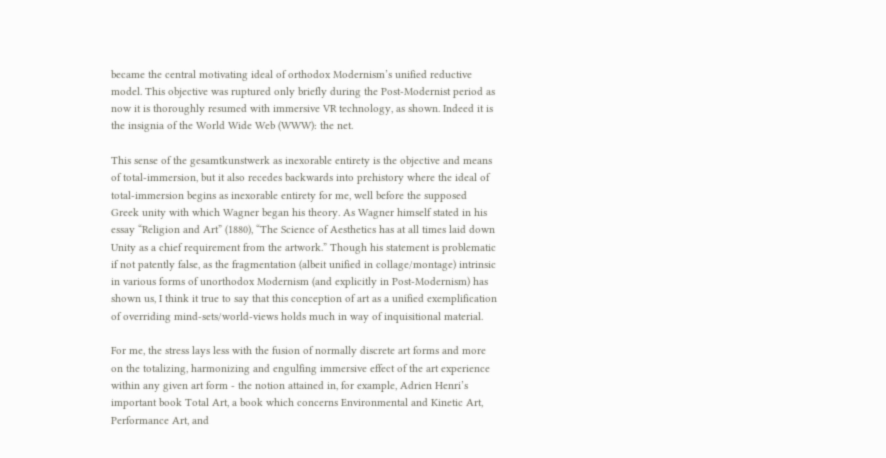became the central motivating ideal of orthodox Modernism’s unified reductive model. This objective was ruptured only briefly during the Post-Modernist period as now it is thoroughly resumed with immersive VR technology, as shown. Indeed it is the insignia of the World Wide Web (WWW): the net.

This sense of the gesamtkunstwerk as inexorable entirety is the objective and means of total-immersion, but it also recedes backwards into prehistory where the ideal of total-immersion begins as inexorable entirety for me, well before the supposed Greek unity with which Wagner began his theory. As Wagner himself stated in his essay “Religion and Art” (1880), “The Science of Aesthetics has at all times laid down Unity as a chief requirement from the artwork.” Though his statement is problematic if not patently false, as the fragmentation (albeit unified in collage/montage) intrinsic in various forms of unorthodox Modernism (and explicitly in Post-Modernism) has shown us, I think it true to say that this conception of art as a unified exemplification of overriding mind-sets/world-views holds much in way of inquisitional material.

For me, the stress lays less with the fusion of normally discrete art forms and more on the totalizing, harmonizing and engulfing immersive effect of the art experience within any given art form - the notion attained in, for example, Adrien Henri’s important book Total Art, a book which concerns Environmental and Kinetic Art, Performance Art, and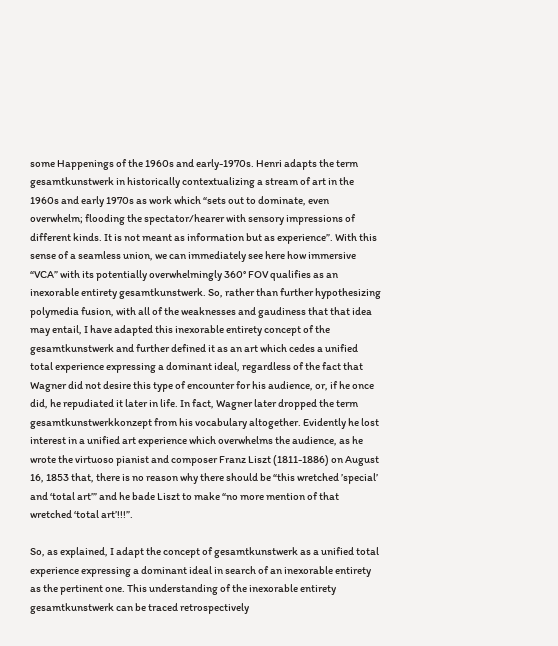some Happenings of the 1960s and early-1970s. Henri adapts the term gesamtkunstwerk in historically contextualizing a stream of art in the 1960s and early 1970s as work which “sets out to dominate, even overwhelm; flooding the spectator/hearer with sensory impressions of different kinds. It is not meant as information but as experience”. With this sense of a seamless union, we can immediately see here how immersive “VCA” with its potentially overwhelmingly 360° FOV qualifies as an inexorable entirety gesamtkunstwerk. So, rather than further hypothesizing polymedia fusion, with all of the weaknesses and gaudiness that that idea may entail, I have adapted this inexorable entirety concept of the gesamtkunstwerk and further defined it as an art which cedes a unified total experience expressing a dominant ideal, regardless of the fact that Wagner did not desire this type of encounter for his audience, or, if he once did, he repudiated it later in life. In fact, Wagner later dropped the term gesamtkunstwerkkonzept from his vocabulary altogether. Evidently he lost interest in a unified art experience which overwhelms the audience, as he wrote the virtuoso pianist and composer Franz Liszt (1811-1886) on August 16, 1853 that, there is no reason why there should be “this wretched ’special’ and ‘total art’” and he bade Liszt to make “no more mention of that wretched ‘total art’!!!”.

So, as explained, I adapt the concept of gesamtkunstwerk as a unified total experience expressing a dominant ideal in search of an inexorable entirety as the pertinent one. This understanding of the inexorable entirety gesamtkunstwerk can be traced retrospectively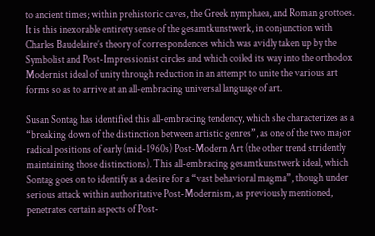to ancient times; within prehistoric caves, the Greek nymphaea, and Roman grottoes. It is this inexorable entirety sense of the gesamtkunstwerk, in conjunction with Charles Baudelaire’s theory of correspondences which was avidly taken up by the Symbolist and Post-Impressionist circles and which coiled its way into the orthodox Modernist ideal of unity through reduction in an attempt to unite the various art forms so as to arrive at an all-embracing universal language of art.

Susan Sontag has identified this all-embracing tendency, which she characterizes as a “breaking down of the distinction between artistic genres”, as one of the two major radical positions of early (mid-1960s) Post-Modern Art (the other trend stridently maintaining those distinctions). This all-embracing gesamtkunstwerk ideal, which Sontag goes on to identify as a desire for a “vast behavioral magma”, though under serious attack within authoritative Post-Modernism, as previously mentioned, penetrates certain aspects of Post-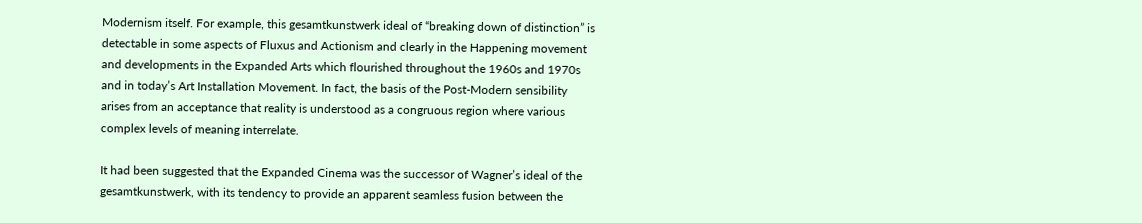Modernism itself. For example, this gesamtkunstwerk ideal of “breaking down of distinction” is detectable in some aspects of Fluxus and Actionism and clearly in the Happening movement and developments in the Expanded Arts which flourished throughout the 1960s and 1970s and in today’s Art Installation Movement. In fact, the basis of the Post-Modern sensibility arises from an acceptance that reality is understood as a congruous region where various complex levels of meaning interrelate.

It had been suggested that the Expanded Cinema was the successor of Wagner’s ideal of the gesamtkunstwerk, with its tendency to provide an apparent seamless fusion between the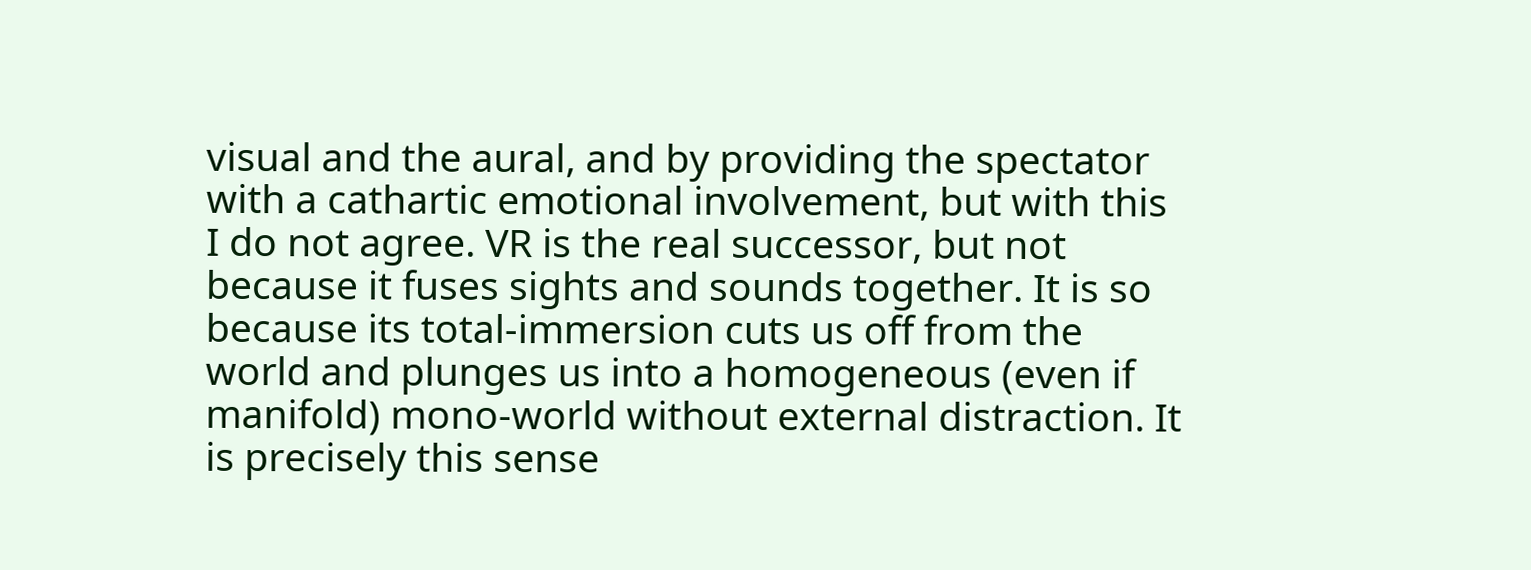visual and the aural, and by providing the spectator with a cathartic emotional involvement, but with this I do not agree. VR is the real successor, but not because it fuses sights and sounds together. It is so because its total-immersion cuts us off from the world and plunges us into a homogeneous (even if manifold) mono-world without external distraction. It is precisely this sense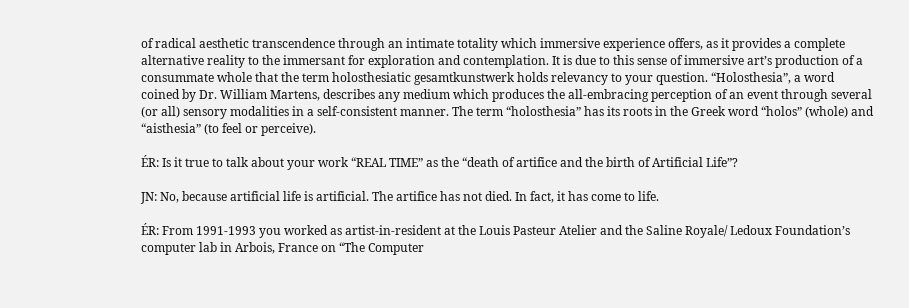of radical aesthetic transcendence through an intimate totality which immersive experience offers, as it provides a complete alternative reality to the immersant for exploration and contemplation. It is due to this sense of immersive art’s production of a consummate whole that the term holosthesiatic gesamtkunstwerk holds relevancy to your question. “Holosthesia”, a word coined by Dr. William Martens, describes any medium which produces the all-embracing perception of an event through several (or all) sensory modalities in a self-consistent manner. The term “holosthesia” has its roots in the Greek word “holos” (whole) and “aisthesia” (to feel or perceive).

ÉR: Is it true to talk about your work “REAL TIME” as the “death of artifice and the birth of Artificial Life”?

JN: No, because artificial life is artificial. The artifice has not died. In fact, it has come to life.

ÉR: From 1991-1993 you worked as artist-in-resident at the Louis Pasteur Atelier and the Saline Royale/ Ledoux Foundation’s computer lab in Arbois, France on “The Computer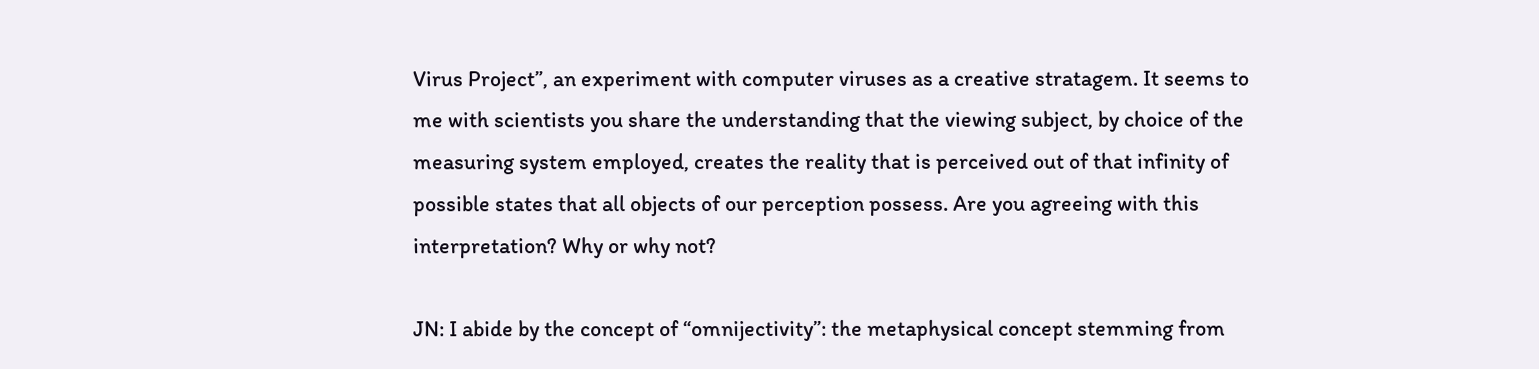Virus Project”, an experiment with computer viruses as a creative stratagem. It seems to me with scientists you share the understanding that the viewing subject, by choice of the measuring system employed, creates the reality that is perceived out of that infinity of possible states that all objects of our perception possess. Are you agreeing with this interpretation? Why or why not?

JN: I abide by the concept of “omnijectivity”: the metaphysical concept stemming from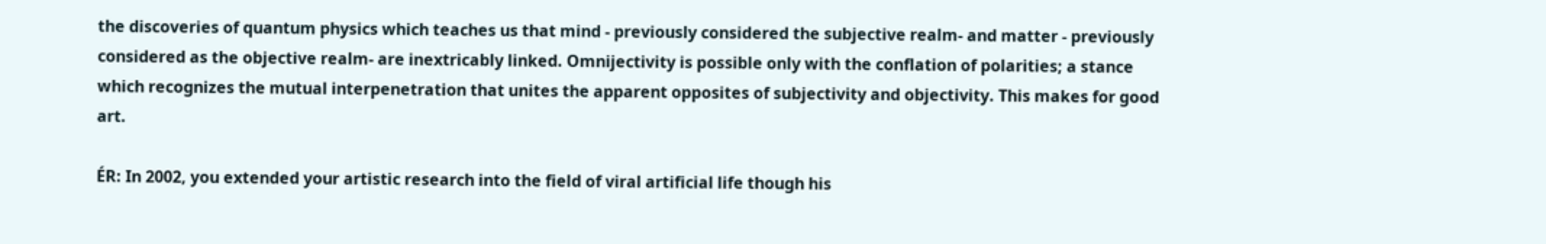the discoveries of quantum physics which teaches us that mind - previously considered the subjective realm- and matter - previously considered as the objective realm- are inextricably linked. Omnijectivity is possible only with the conflation of polarities; a stance which recognizes the mutual interpenetration that unites the apparent opposites of subjectivity and objectivity. This makes for good art.

ÉR: In 2002, you extended your artistic research into the field of viral artificial life though his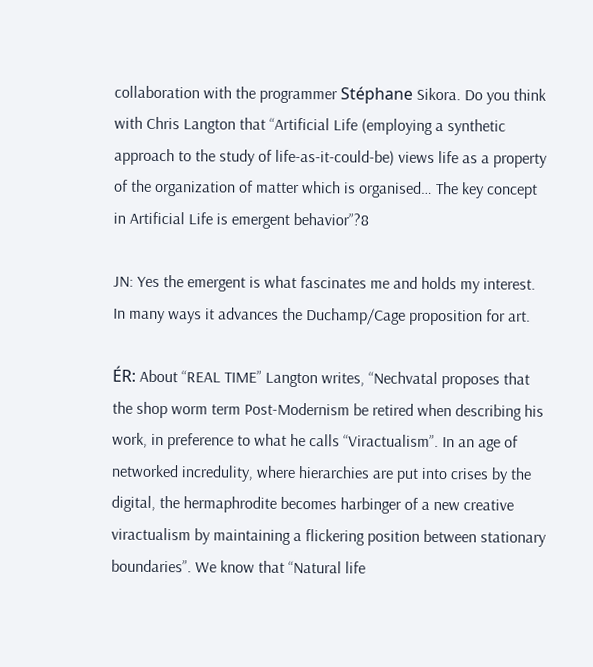collaboration with the programmer Stéphane Sikora. Do you think with Chris Langton that “Artificial Life (employing a synthetic approach to the study of life-as-it-could-be) views life as a property of the organization of matter which is organised… The key concept in Artificial Life is emergent behavior”?8

JN: Yes the emergent is what fascinates me and holds my interest. In many ways it advances the Duchamp/Cage proposition for art.

ÉR: About “REAL TIME” Langton writes, “Nechvatal proposes that the shop worm term Post-Modernism be retired when describing his work, in preference to what he calls “Viractualism”. In an age of networked incredulity, where hierarchies are put into crises by the digital, the hermaphrodite becomes harbinger of a new creative viractualism by maintaining a flickering position between stationary boundaries”. We know that “Natural life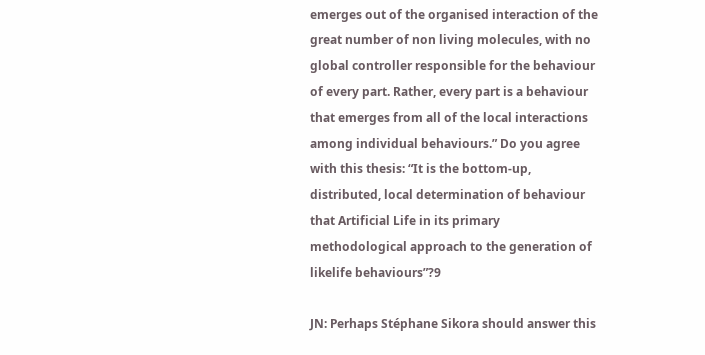emerges out of the organised interaction of the great number of non living molecules, with no global controller responsible for the behaviour of every part. Rather, every part is a behaviour that emerges from all of the local interactions among individual behaviours.” Do you agree with this thesis: “It is the bottom-up, distributed, local determination of behaviour that Artificial Life in its primary methodological approach to the generation of likelife behaviours”?9

JN: Perhaps Stéphane Sikora should answer this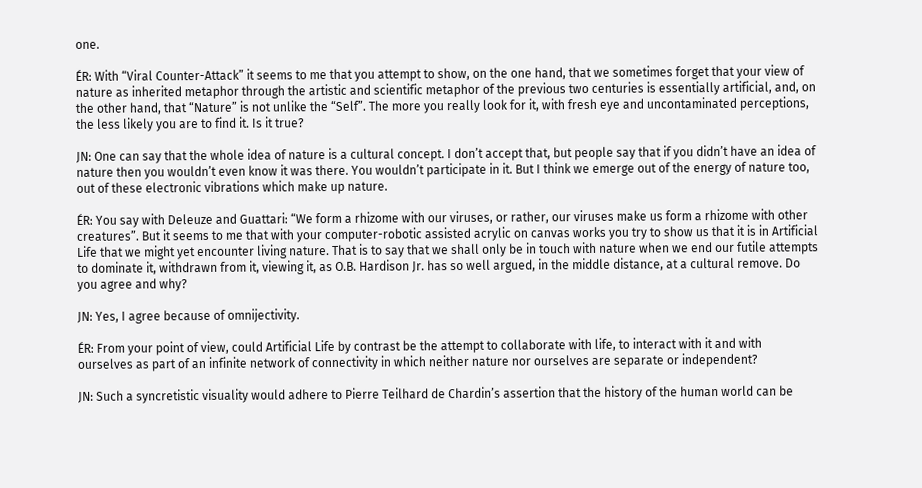one.

ÉR: With “Viral Counter-Attack” it seems to me that you attempt to show, on the one hand, that we sometimes forget that your view of nature as inherited metaphor through the artistic and scientific metaphor of the previous two centuries is essentially artificial, and, on the other hand, that “Nature” is not unlike the “Self”. The more you really look for it, with fresh eye and uncontaminated perceptions, the less likely you are to find it. Is it true?

JN: One can say that the whole idea of nature is a cultural concept. I don’t accept that, but people say that if you didn’t have an idea of nature then you wouldn’t even know it was there. You wouldn’t participate in it. But I think we emerge out of the energy of nature too, out of these electronic vibrations which make up nature.

ÉR: You say with Deleuze and Guattari: “We form a rhizome with our viruses, or rather, our viruses make us form a rhizome with other creatures”. But it seems to me that with your computer-robotic assisted acrylic on canvas works you try to show us that it is in Artificial Life that we might yet encounter living nature. That is to say that we shall only be in touch with nature when we end our futile attempts to dominate it, withdrawn from it, viewing it, as O.B. Hardison Jr. has so well argued, in the middle distance, at a cultural remove. Do you agree and why?

JN: Yes, I agree because of omnijectivity.

ÉR: From your point of view, could Artificial Life by contrast be the attempt to collaborate with life, to interact with it and with ourselves as part of an infinite network of connectivity in which neither nature nor ourselves are separate or independent?

JN: Such a syncretistic visuality would adhere to Pierre Teilhard de Chardin’s assertion that the history of the human world can be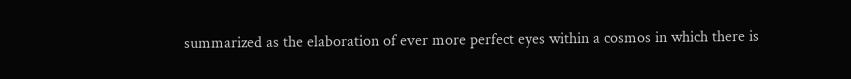summarized as the elaboration of ever more perfect eyes within a cosmos in which there is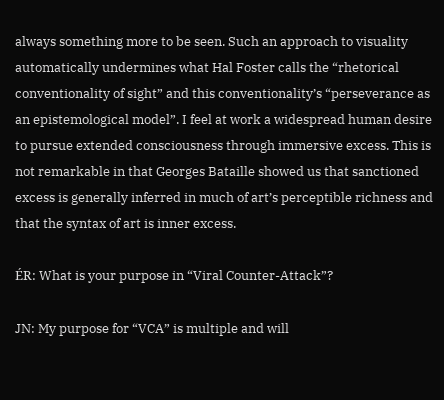always something more to be seen. Such an approach to visuality automatically undermines what Hal Foster calls the “rhetorical conventionality of sight” and this conventionality’s “perseverance as an epistemological model”. I feel at work a widespread human desire to pursue extended consciousness through immersive excess. This is not remarkable in that Georges Bataille showed us that sanctioned excess is generally inferred in much of art’s perceptible richness and that the syntax of art is inner excess.

ÉR: What is your purpose in “Viral Counter-Attack”?

JN: My purpose for “VCA” is multiple and will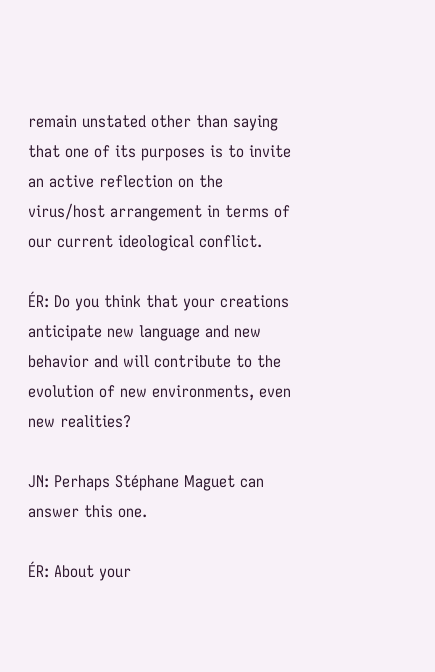remain unstated other than saying that one of its purposes is to invite an active reflection on the virus/host arrangement in terms of our current ideological conflict.

ÉR: Do you think that your creations anticipate new language and new behavior and will contribute to the evolution of new environments, even new realities?

JN: Perhaps Stéphane Maguet can answer this one.

ÉR: About your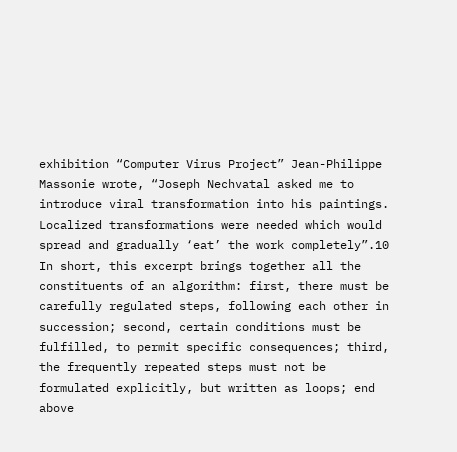exhibition “Computer Virus Project” Jean-Philippe Massonie wrote, “Joseph Nechvatal asked me to introduce viral transformation into his paintings. Localized transformations were needed which would spread and gradually ‘eat’ the work completely”.10 In short, this excerpt brings together all the constituents of an algorithm: first, there must be carefully regulated steps, following each other in succession; second, certain conditions must be fulfilled, to permit specific consequences; third, the frequently repeated steps must not be formulated explicitly, but written as loops; end above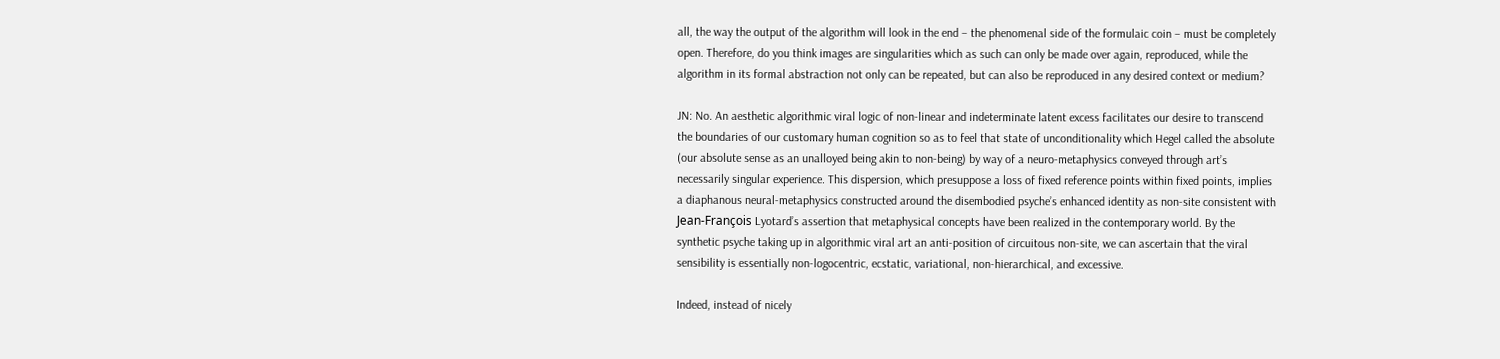all, the way the output of the algorithm will look in the end – the phenomenal side of the formulaic coin – must be completely open. Therefore, do you think images are singularities which as such can only be made over again, reproduced, while the algorithm in its formal abstraction not only can be repeated, but can also be reproduced in any desired context or medium?

JN: No. An aesthetic algorithmic viral logic of non-linear and indeterminate latent excess facilitates our desire to transcend the boundaries of our customary human cognition so as to feel that state of unconditionality which Hegel called the absolute (our absolute sense as an unalloyed being akin to non-being) by way of a neuro-metaphysics conveyed through art’s necessarily singular experience. This dispersion, which presuppose a loss of fixed reference points within fixed points, implies a diaphanous neural-metaphysics constructed around the disembodied psyche’s enhanced identity as non-site consistent with Jean-François Lyotard’s assertion that metaphysical concepts have been realized in the contemporary world. By the synthetic psyche taking up in algorithmic viral art an anti-position of circuitous non-site, we can ascertain that the viral sensibility is essentially non-logocentric, ecstatic, variational, non-hierarchical, and excessive.

Indeed, instead of nicely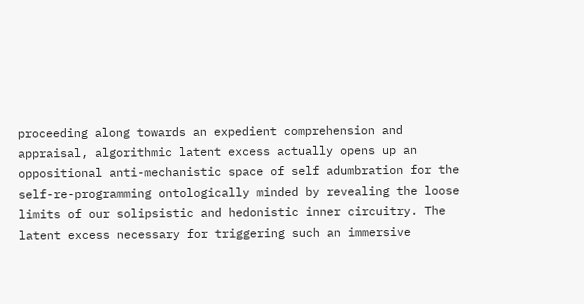proceeding along towards an expedient comprehension and appraisal, algorithmic latent excess actually opens up an oppositional anti-mechanistic space of self adumbration for the self-re-programming ontologically minded by revealing the loose limits of our solipsistic and hedonistic inner circuitry. The latent excess necessary for triggering such an immersive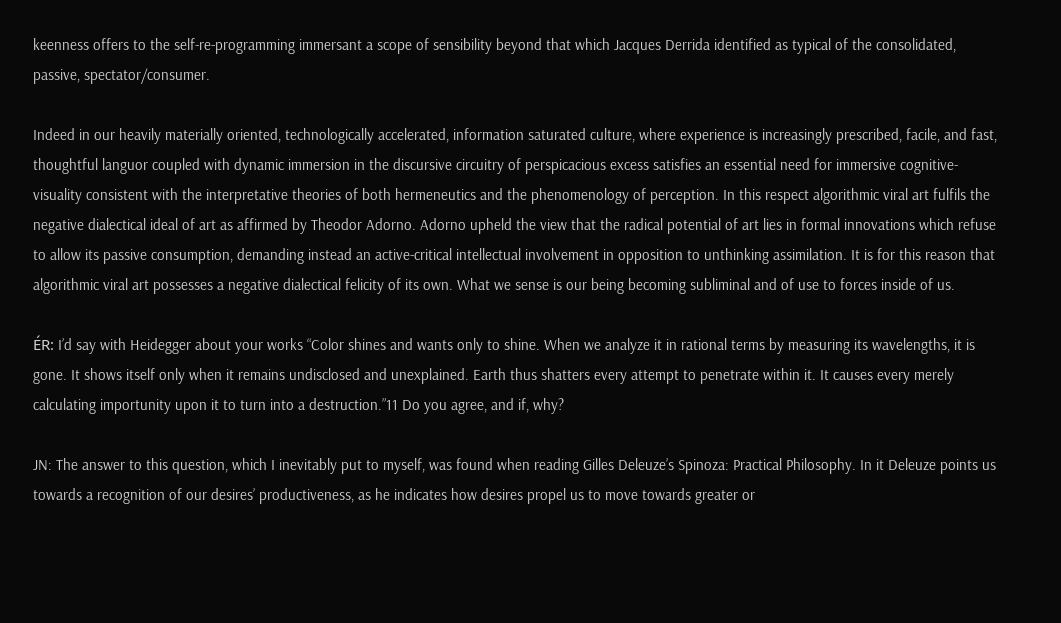keenness offers to the self-re-programming immersant a scope of sensibility beyond that which Jacques Derrida identified as typical of the consolidated, passive, spectator/consumer.

Indeed in our heavily materially oriented, technologically accelerated, information saturated culture, where experience is increasingly prescribed, facile, and fast, thoughtful languor coupled with dynamic immersion in the discursive circuitry of perspicacious excess satisfies an essential need for immersive cognitive-visuality consistent with the interpretative theories of both hermeneutics and the phenomenology of perception. In this respect algorithmic viral art fulfils the negative dialectical ideal of art as affirmed by Theodor Adorno. Adorno upheld the view that the radical potential of art lies in formal innovations which refuse to allow its passive consumption, demanding instead an active-critical intellectual involvement in opposition to unthinking assimilation. It is for this reason that algorithmic viral art possesses a negative dialectical felicity of its own. What we sense is our being becoming subliminal and of use to forces inside of us.

ÉR: I’d say with Heidegger about your works “Color shines and wants only to shine. When we analyze it in rational terms by measuring its wavelengths, it is gone. It shows itself only when it remains undisclosed and unexplained. Earth thus shatters every attempt to penetrate within it. It causes every merely calculating importunity upon it to turn into a destruction.”11 Do you agree, and if, why?

JN: The answer to this question, which I inevitably put to myself, was found when reading Gilles Deleuze’s Spinoza: Practical Philosophy. In it Deleuze points us towards a recognition of our desires’ productiveness, as he indicates how desires propel us to move towards greater or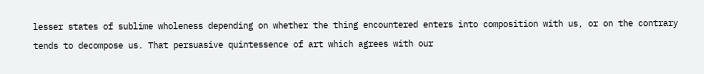lesser states of sublime wholeness depending on whether the thing encountered enters into composition with us, or on the contrary tends to decompose us. That persuasive quintessence of art which agrees with our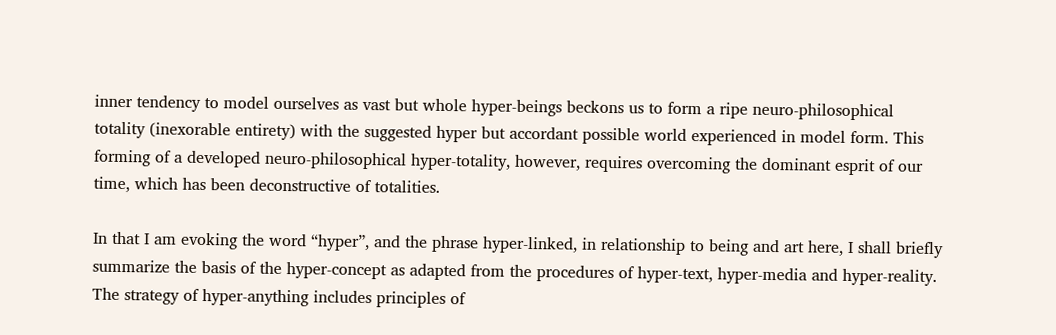inner tendency to model ourselves as vast but whole hyper-beings beckons us to form a ripe neuro-philosophical totality (inexorable entirety) with the suggested hyper but accordant possible world experienced in model form. This forming of a developed neuro-philosophical hyper-totality, however, requires overcoming the dominant esprit of our time, which has been deconstructive of totalities.

In that I am evoking the word “hyper”, and the phrase hyper-linked, in relationship to being and art here, I shall briefly summarize the basis of the hyper-concept as adapted from the procedures of hyper-text, hyper-media and hyper-reality. The strategy of hyper-anything includes principles of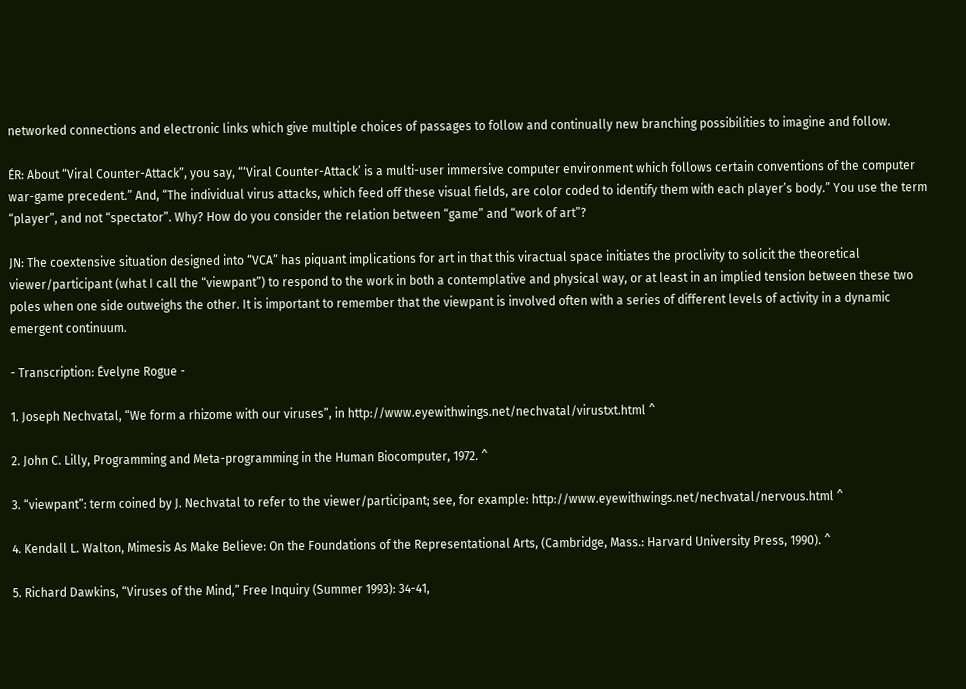networked connections and electronic links which give multiple choices of passages to follow and continually new branching possibilities to imagine and follow.

ÉR: About “Viral Counter-Attack”, you say, “‘Viral Counter-Attack’ is a multi-user immersive computer environment which follows certain conventions of the computer war-game precedent.” And, “The individual virus attacks, which feed off these visual fields, are color coded to identify them with each player’s body.” You use the term “player”, and not “spectator”. Why? How do you consider the relation between “game” and “work of art”?

JN: The coextensive situation designed into “VCA” has piquant implications for art in that this viractual space initiates the proclivity to solicit the theoretical viewer/participant (what I call the “viewpant”) to respond to the work in both a contemplative and physical way, or at least in an implied tension between these two poles when one side outweighs the other. It is important to remember that the viewpant is involved often with a series of different levels of activity in a dynamic emergent continuum.

- Transcription: Évelyne Rogue -

1. Joseph Nechvatal, “We form a rhizome with our viruses”, in http://www.eyewithwings.net/nechvatal/virustxt.html ^

2. John C. Lilly, Programming and Meta-programming in the Human Biocomputer, 1972. ^

3. “viewpant”: term coined by J. Nechvatal to refer to the viewer/participant; see, for example: http://www.eyewithwings.net/nechvatal/nervous.html ^

4. Kendall L. Walton, Mimesis As Make Believe: On the Foundations of the Representational Arts, (Cambridge, Mass.: Harvard University Press, 1990). ^

5. Richard Dawkins, “Viruses of the Mind,” Free Inquiry (Summer 1993): 34-41,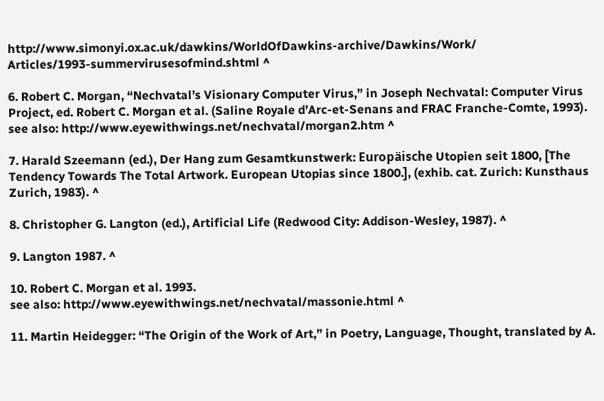http://www.simonyi.ox.ac.uk/dawkins/WorldOfDawkins-archive/Dawkins/Work/
Articles/1993-summervirusesofmind.shtml ^

6. Robert C. Morgan, “Nechvatal’s Visionary Computer Virus,” in Joseph Nechvatal: Computer Virus Project, ed. Robert C. Morgan et al. (Saline Royale d’Arc-et-Senans and FRAC Franche-Comte, 1993).
see also: http://www.eyewithwings.net/nechvatal/morgan2.htm ^

7. Harald Szeemann (ed.), Der Hang zum Gesamtkunstwerk: Europäische Utopien seit 1800, [The Tendency Towards The Total Artwork. European Utopias since 1800.], (exhib. cat. Zurich: Kunsthaus Zurich, 1983). ^

8. Christopher G. Langton (ed.), Artificial Life (Redwood City: Addison-Wesley, 1987). ^

9. Langton 1987. ^

10. Robert C. Morgan et al. 1993.
see also: http://www.eyewithwings.net/nechvatal/massonie.html ^

11. Martin Heidegger: “The Origin of the Work of Art,” in Poetry, Language, Thought, translated by A.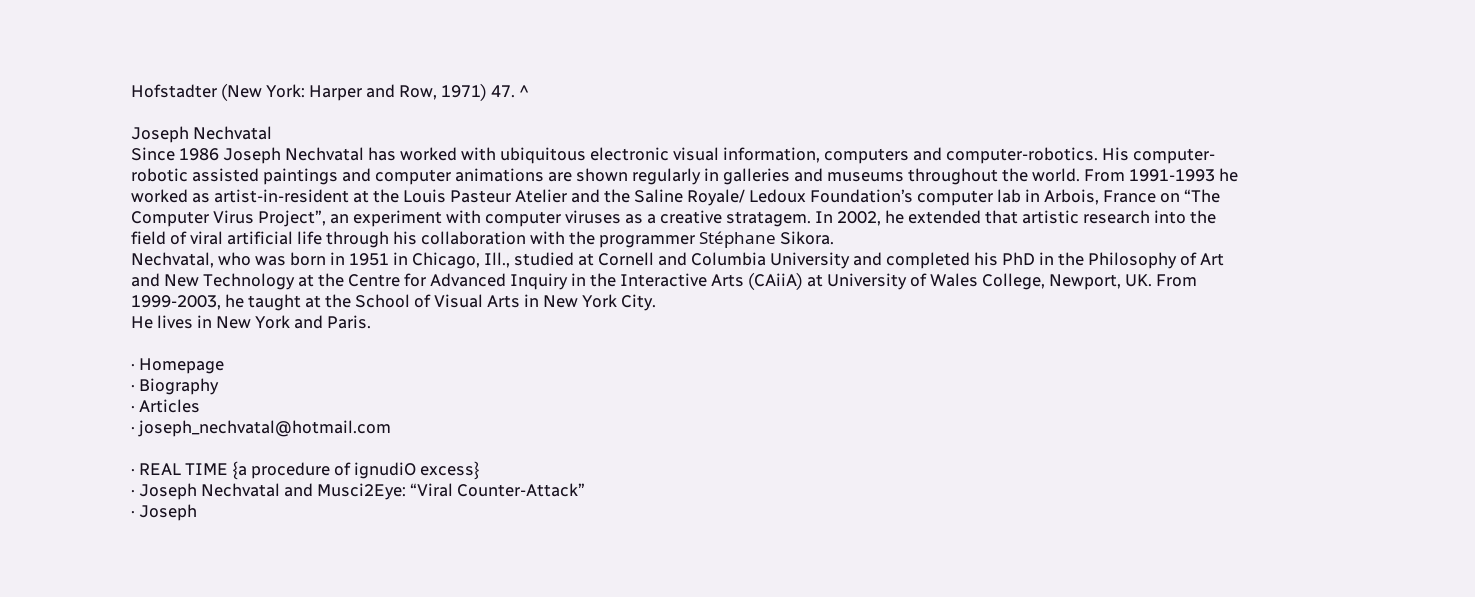Hofstadter (New York: Harper and Row, 1971) 47. ^

Joseph Nechvatal
Since 1986 Joseph Nechvatal has worked with ubiquitous electronic visual information, computers and computer-robotics. His computer-robotic assisted paintings and computer animations are shown regularly in galleries and museums throughout the world. From 1991-1993 he worked as artist-in-resident at the Louis Pasteur Atelier and the Saline Royale/ Ledoux Foundation’s computer lab in Arbois, France on “The Computer Virus Project”, an experiment with computer viruses as a creative stratagem. In 2002, he extended that artistic research into the field of viral artificial life through his collaboration with the programmer Stéphane Sikora.
Nechvatal, who was born in 1951 in Chicago, Ill., studied at Cornell and Columbia University and completed his PhD in the Philosophy of Art and New Technology at the Centre for Advanced Inquiry in the Interactive Arts (CAiiA) at University of Wales College, Newport, UK. From 1999-2003, he taught at the School of Visual Arts in New York City.
He lives in New York and Paris.

· Homepage
· Biography
· Articles
· joseph_nechvatal@hotmail.com

· REAL TIME {a procedure of ignudiO excess}
· Joseph Nechvatal and Musci2Eye: “Viral Counter-Attack”
· Joseph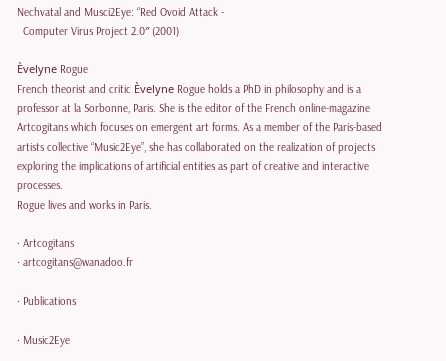Nechvatal and Musci2Eye: “Red Ovoid Attack -
  Computer Virus Project 2.0″ (2001)

Èvelyne Rogue
French theorist and critic Èvelyne Rogue holds a PhD in philosophy and is a professor at la Sorbonne, Paris. She is the editor of the French online-magazine Artcogitans which focuses on emergent art forms. As a member of the Paris-based artists collective “Music2Eye”, she has collaborated on the realization of projects exploring the implications of artificial entities as part of creative and interactive processes.
Rogue lives and works in Paris.

· Artcogitans
· artcogitans@wanadoo.fr

· Publications

· Music2Eye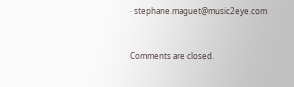· stephane.maguet@music2eye.com


Comments are closed.